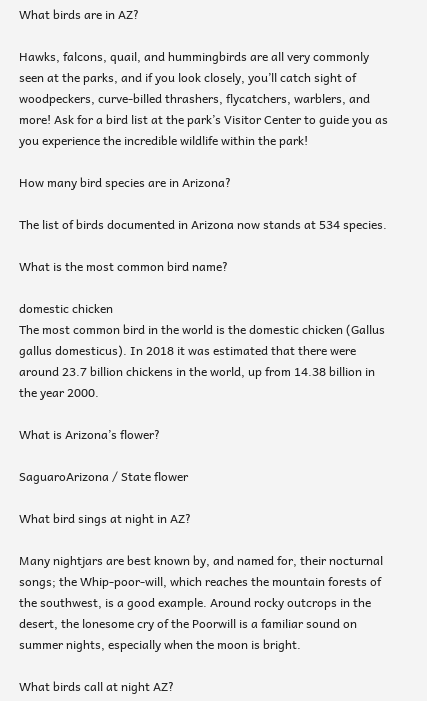What birds are in AZ?

Hawks, falcons, quail, and hummingbirds are all very commonly seen at the parks, and if you look closely, you’ll catch sight of woodpeckers, curve-billed thrashers, flycatchers, warblers, and more! Ask for a bird list at the park’s Visitor Center to guide you as you experience the incredible wildlife within the park!

How many bird species are in Arizona?

The list of birds documented in Arizona now stands at 534 species.

What is the most common bird name?

domestic chicken
The most common bird in the world is the domestic chicken (Gallus gallus domesticus). In 2018 it was estimated that there were around 23.7 billion chickens in the world, up from 14.38 billion in the year 2000.

What is Arizona’s flower?

SaguaroArizona / State flower

What bird sings at night in AZ?

Many nightjars are best known by, and named for, their nocturnal songs; the Whip-poor-will, which reaches the mountain forests of the southwest, is a good example. Around rocky outcrops in the desert, the lonesome cry of the Poorwill is a familiar sound on summer nights, especially when the moon is bright.

What birds call at night AZ?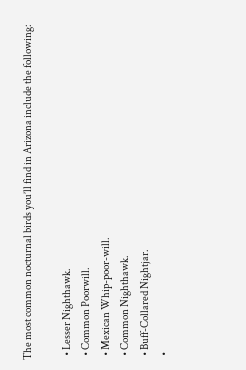The most common nocturnal birds you’ll find in Arizona include the following:

  • Lesser Nighthawk.
  • Common Poorwill.
  • Mexican Whip-poor-will.
  • Common Nighthawk.
  • Buff-Collared Nightjar.
  •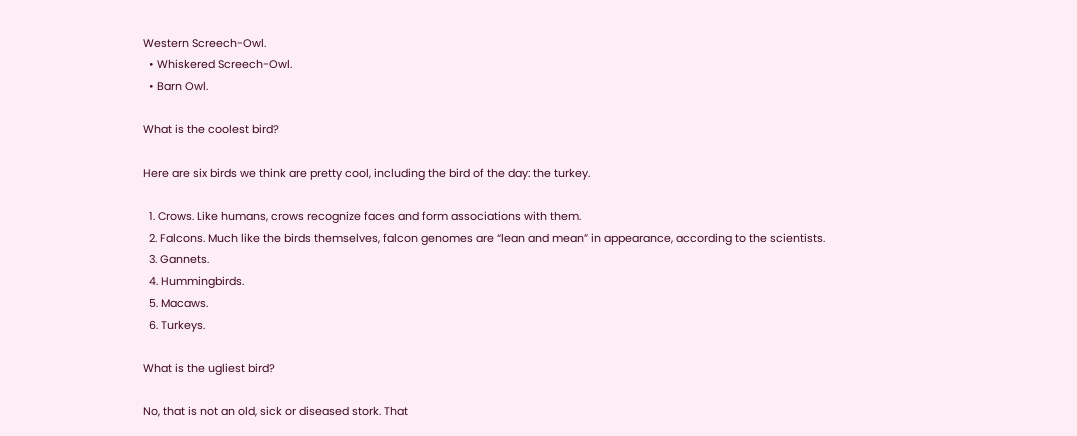Western Screech-Owl.
  • Whiskered Screech-Owl.
  • Barn Owl.

What is the coolest bird?

Here are six birds we think are pretty cool, including the bird of the day: the turkey.

  1. Crows. Like humans, crows recognize faces and form associations with them.
  2. Falcons. Much like the birds themselves, falcon genomes are “lean and mean” in appearance, according to the scientists.
  3. Gannets.
  4. Hummingbirds.
  5. Macaws.
  6. Turkeys.

What is the ugliest bird?

No, that is not an old, sick or diseased stork. That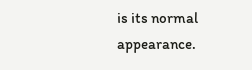is its normal appearance.